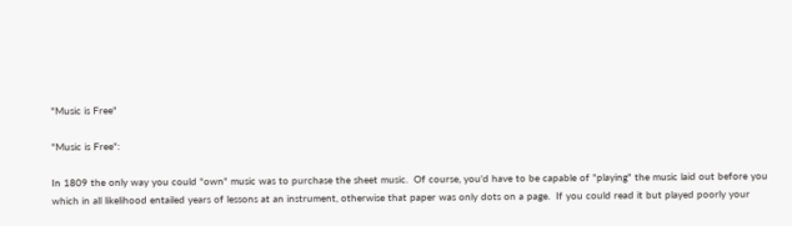"Music is Free"

"Music is Free":

In 1809 the only way you could "own" music was to purchase the sheet music.  Of course, you'd have to be capable of "playing" the music laid out before you which in all likelihood entailed years of lessons at an instrument, otherwise that paper was only dots on a page.  If you could read it but played poorly your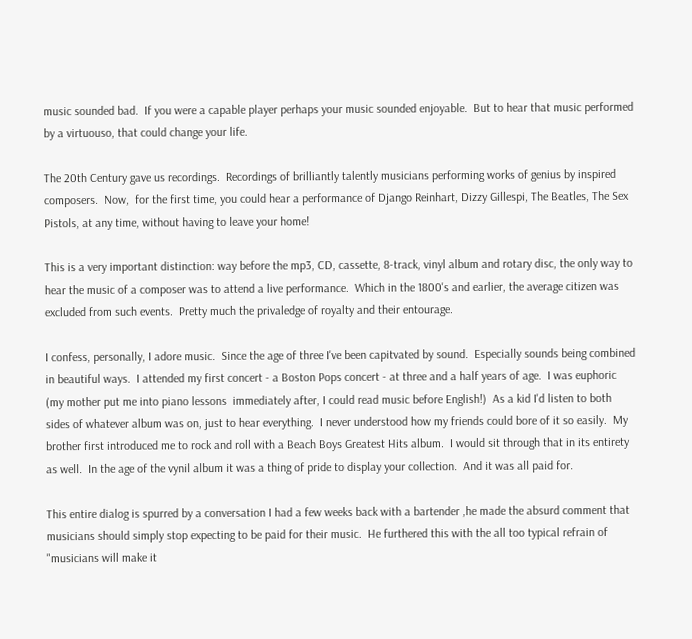music sounded bad.  If you were a capable player perhaps your music sounded enjoyable.  But to hear that music performed by a virtuouso, that could change your life.

The 20th Century gave us recordings.  Recordings of brilliantly talently musicians performing works of genius by inspired composers.  Now,  for the first time, you could hear a performance of Django Reinhart, Dizzy Gillespi, The Beatles, The Sex Pistols, at any time, without having to leave your home!

This is a very important distinction: way before the mp3, CD, cassette, 8-track, vinyl album and rotary disc, the only way to hear the music of a composer was to attend a live performance.  Which in the 1800's and earlier, the average citizen was excluded from such events.  Pretty much the privaledge of royalty and their entourage.

I confess, personally, I adore music.  Since the age of three I've been capitvated by sound.  Especially sounds being combined in beautiful ways.  I attended my first concert - a Boston Pops concert - at three and a half years of age.  I was euphoric (my mother put me into piano lessons  immediately after, I could read music before English!)  As a kid I'd listen to both sides of whatever album was on, just to hear everything.  I never understood how my friends could bore of it so easily.  My brother first introduced me to rock and roll with a Beach Boys Greatest Hits album.  I would sit through that in its entirety as well.  In the age of the vynil album it was a thing of pride to display your collection.  And it was all paid for.

This entire dialog is spurred by a conversation I had a few weeks back with a bartender ,he made the absurd comment that musicians should simply stop expecting to be paid for their music.  He furthered this with the all too typical refrain of "musicians will make it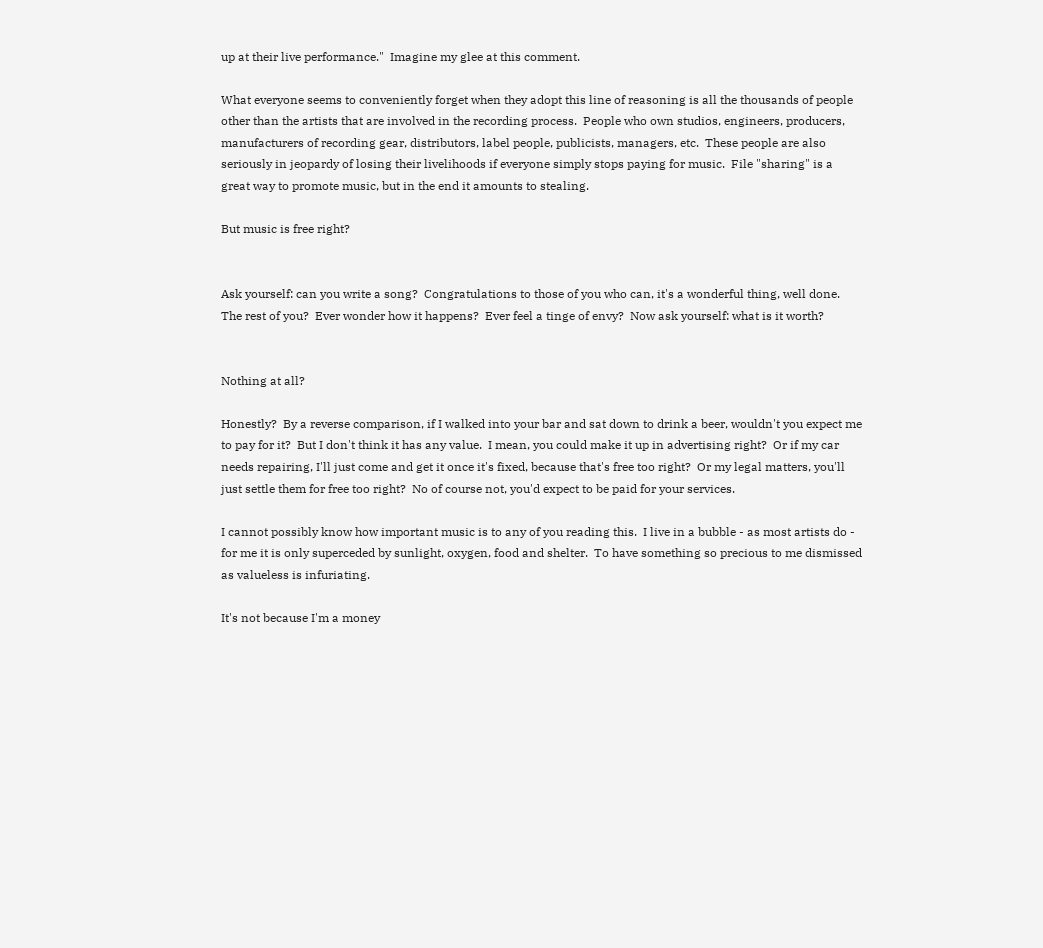up at their live performance."  Imagine my glee at this comment.

What everyone seems to conveniently forget when they adopt this line of reasoning is all the thousands of people other than the artists that are involved in the recording process.  People who own studios, engineers, producers, manufacturers of recording gear, distributors, label people, publicists, managers, etc.  These people are also seriously in jeopardy of losing their livelihoods if everyone simply stops paying for music.  File "sharing" is a great way to promote music, but in the end it amounts to stealing.

But music is free right?


Ask yourself: can you write a song?  Congratulations to those of you who can, it's a wonderful thing, well done.  The rest of you?  Ever wonder how it happens?  Ever feel a tinge of envy?  Now ask yourself: what is it worth?


Nothing at all?

Honestly?  By a reverse comparison, if I walked into your bar and sat down to drink a beer, wouldn't you expect me to pay for it?  But I don't think it has any value.  I mean, you could make it up in advertising right?  Or if my car needs repairing, I'll just come and get it once it's fixed, because that's free too right?  Or my legal matters, you'll just settle them for free too right?  No of course not, you'd expect to be paid for your services.

I cannot possibly know how important music is to any of you reading this.  I live in a bubble - as most artists do - for me it is only superceded by sunlight, oxygen, food and shelter.  To have something so precious to me dismissed as valueless is infuriating.

It's not because I'm a money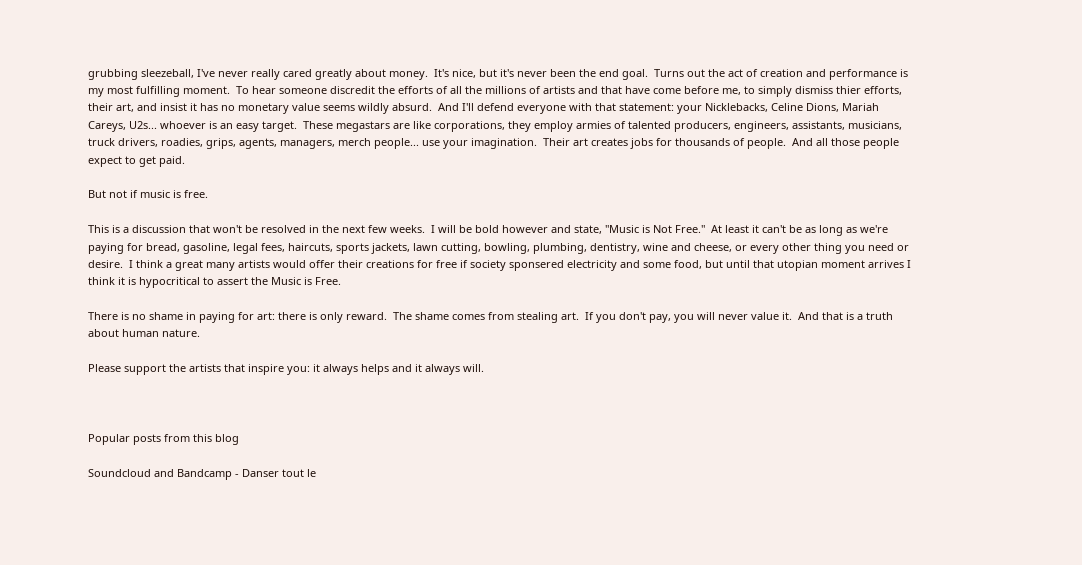grubbing sleezeball, I've never really cared greatly about money.  It's nice, but it's never been the end goal.  Turns out the act of creation and performance is my most fulfilling moment.  To hear someone discredit the efforts of all the millions of artists and that have come before me, to simply dismiss thier efforts, their art, and insist it has no monetary value seems wildly absurd.  And I'll defend everyone with that statement: your Nicklebacks, Celine Dions, Mariah Careys, U2s... whoever is an easy target.  These megastars are like corporations, they employ armies of talented producers, engineers, assistants, musicians, truck drivers, roadies, grips, agents, managers, merch people... use your imagination.  Their art creates jobs for thousands of people.  And all those people expect to get paid.

But not if music is free.

This is a discussion that won't be resolved in the next few weeks.  I will be bold however and state, "Music is Not Free."  At least it can't be as long as we're paying for bread, gasoline, legal fees, haircuts, sports jackets, lawn cutting, bowling, plumbing, dentistry, wine and cheese, or every other thing you need or desire.  I think a great many artists would offer their creations for free if society sponsered electricity and some food, but until that utopian moment arrives I think it is hypocritical to assert the Music is Free.

There is no shame in paying for art: there is only reward.  The shame comes from stealing art.  If you don't pay, you will never value it.  And that is a truth about human nature.

Please support the artists that inspire you: it always helps and it always will.



Popular posts from this blog

Soundcloud and Bandcamp - Danser tout le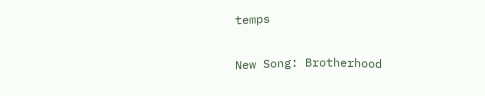temps

New Song: Brotherhood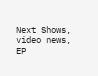Next Shows, video news, EP